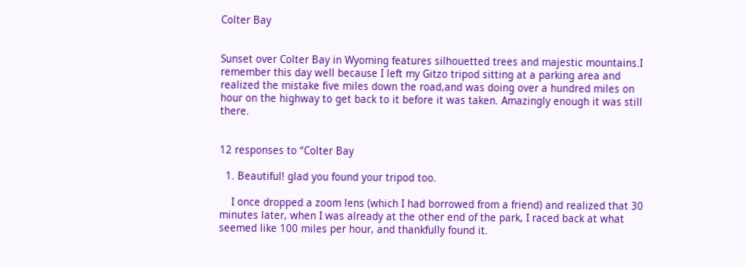Colter Bay


Sunset over Colter Bay in Wyoming features silhouetted trees and majestic mountains.I remember this day well because I left my Gitzo tripod sitting at a parking area and realized the mistake five miles down the road,and was doing over a hundred miles on hour on the highway to get back to it before it was taken. Amazingly enough it was still there.


12 responses to “Colter Bay

  1. Beautiful! glad you found your tripod too.

    I once dropped a zoom lens (which I had borrowed from a friend) and realized that 30 minutes later, when I was already at the other end of the park, I raced back at what seemed like 100 miles per hour, and thankfully found it.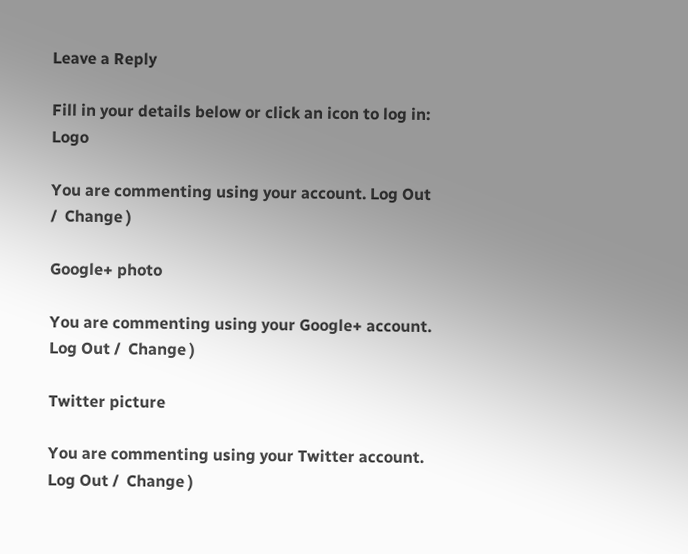Leave a Reply

Fill in your details below or click an icon to log in: Logo

You are commenting using your account. Log Out /  Change )

Google+ photo

You are commenting using your Google+ account. Log Out /  Change )

Twitter picture

You are commenting using your Twitter account. Log Out /  Change )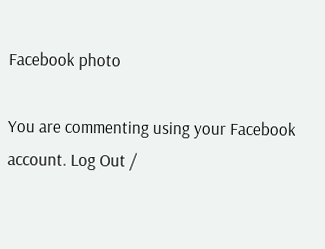Facebook photo

You are commenting using your Facebook account. Log Out /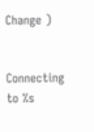Change )


Connecting to %s